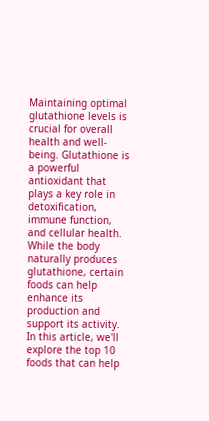Maintaining optimal glutathione levels is crucial for overall health and well-being. Glutathione is a powerful antioxidant that plays a key role in detoxification, immune function, and cellular health. While the body naturally produces glutathione, certain foods can help enhance its production and support its activity. In this article, we'll explore the top 10 foods that can help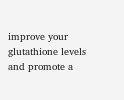improve your glutathione levels and promote a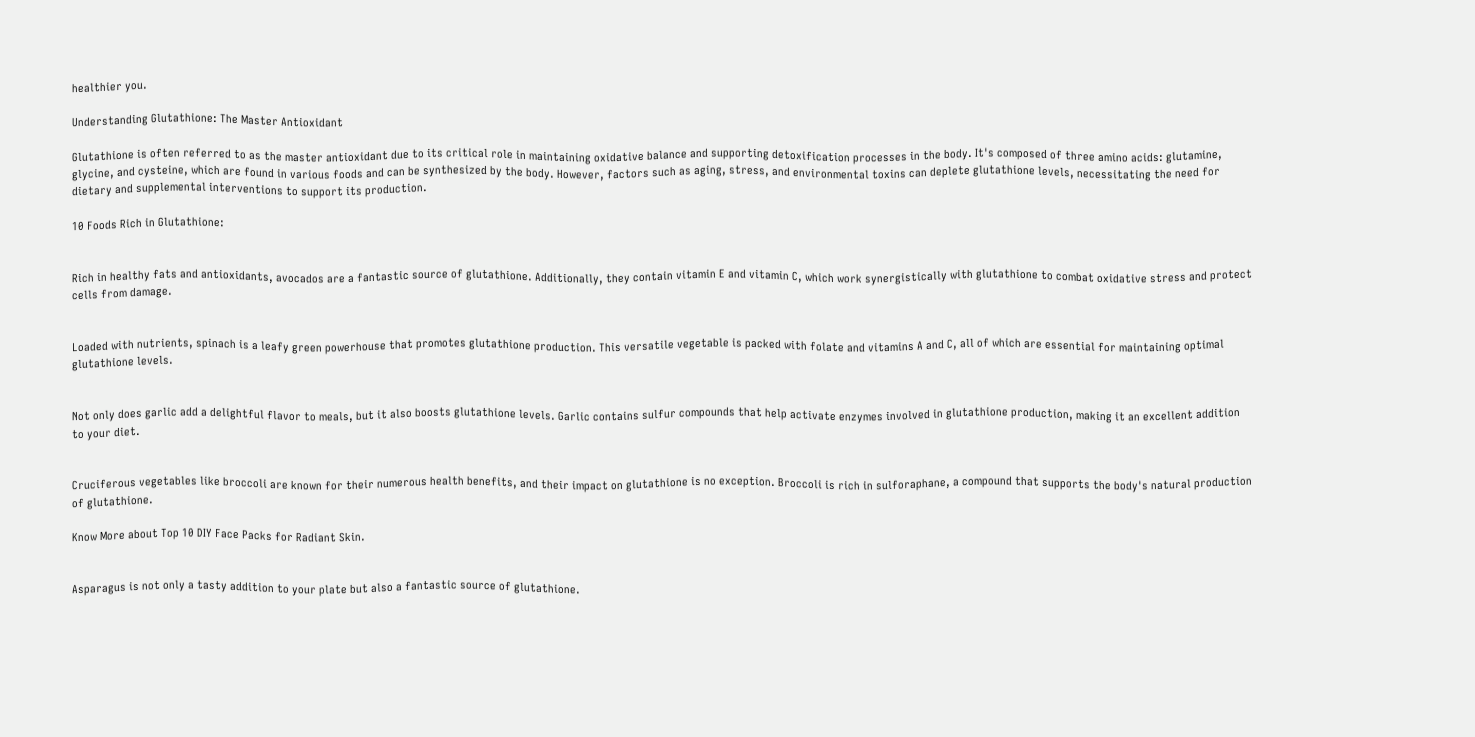healthier you.

Understanding Glutathione: The Master Antioxidant

Glutathione is often referred to as the master antioxidant due to its critical role in maintaining oxidative balance and supporting detoxification processes in the body. It's composed of three amino acids: glutamine, glycine, and cysteine, which are found in various foods and can be synthesized by the body. However, factors such as aging, stress, and environmental toxins can deplete glutathione levels, necessitating the need for dietary and supplemental interventions to support its production.

10 Foods Rich in Glutathione:


Rich in healthy fats and antioxidants, avocados are a fantastic source of glutathione. Additionally, they contain vitamin E and vitamin C, which work synergistically with glutathione to combat oxidative stress and protect cells from damage.


Loaded with nutrients, spinach is a leafy green powerhouse that promotes glutathione production. This versatile vegetable is packed with folate and vitamins A and C, all of which are essential for maintaining optimal glutathione levels.


Not only does garlic add a delightful flavor to meals, but it also boosts glutathione levels. Garlic contains sulfur compounds that help activate enzymes involved in glutathione production, making it an excellent addition to your diet.


Cruciferous vegetables like broccoli are known for their numerous health benefits, and their impact on glutathione is no exception. Broccoli is rich in sulforaphane, a compound that supports the body's natural production of glutathione.

Know More about Top 10 DIY Face Packs for Radiant Skin.


Asparagus is not only a tasty addition to your plate but also a fantastic source of glutathione.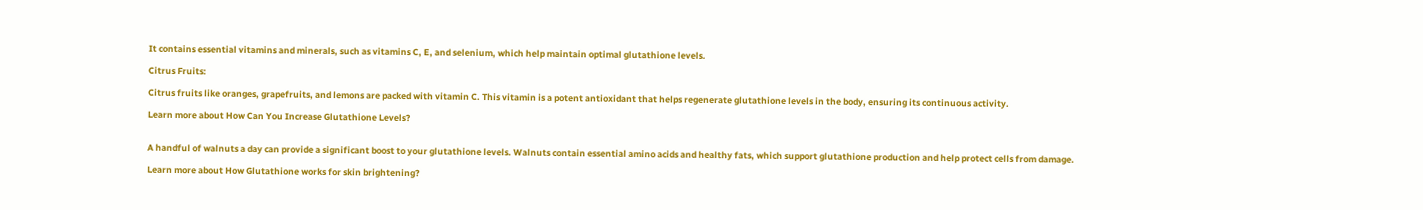It contains essential vitamins and minerals, such as vitamins C, E, and selenium, which help maintain optimal glutathione levels.

Citrus Fruits:

Citrus fruits like oranges, grapefruits, and lemons are packed with vitamin C. This vitamin is a potent antioxidant that helps regenerate glutathione levels in the body, ensuring its continuous activity.

Learn more about How Can You Increase Glutathione Levels?


A handful of walnuts a day can provide a significant boost to your glutathione levels. Walnuts contain essential amino acids and healthy fats, which support glutathione production and help protect cells from damage.

Learn more about How Glutathione works for skin brightening?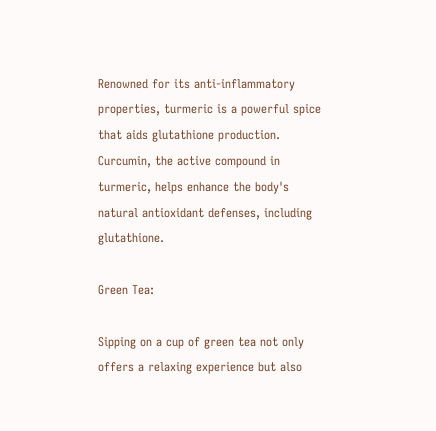Renowned for its anti-inflammatory properties, turmeric is a powerful spice that aids glutathione production. Curcumin, the active compound in turmeric, helps enhance the body's natural antioxidant defenses, including glutathione.

Green Tea:

Sipping on a cup of green tea not only offers a relaxing experience but also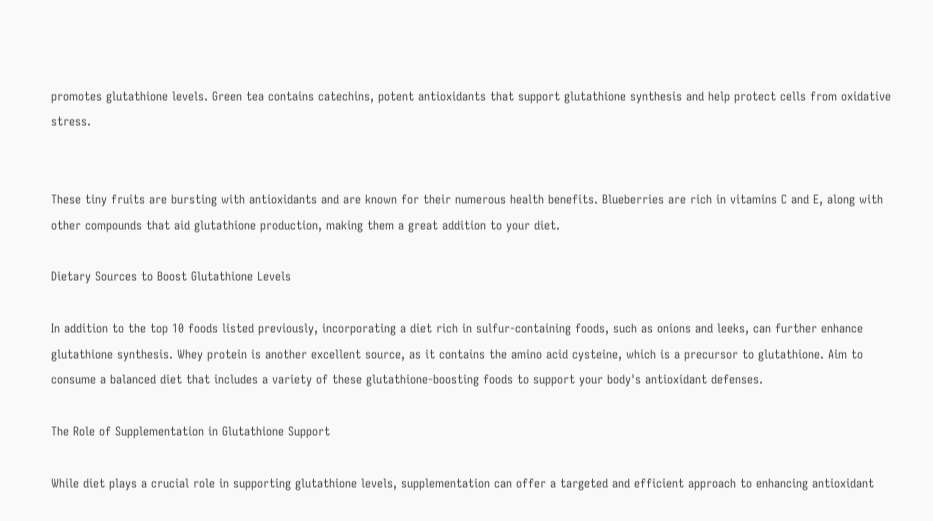promotes glutathione levels. Green tea contains catechins, potent antioxidants that support glutathione synthesis and help protect cells from oxidative stress.


These tiny fruits are bursting with antioxidants and are known for their numerous health benefits. Blueberries are rich in vitamins C and E, along with other compounds that aid glutathione production, making them a great addition to your diet.

Dietary Sources to Boost Glutathione Levels

In addition to the top 10 foods listed previously, incorporating a diet rich in sulfur-containing foods, such as onions and leeks, can further enhance glutathione synthesis. Whey protein is another excellent source, as it contains the amino acid cysteine, which is a precursor to glutathione. Aim to consume a balanced diet that includes a variety of these glutathione-boosting foods to support your body's antioxidant defenses.

The Role of Supplementation in Glutathione Support

While diet plays a crucial role in supporting glutathione levels, supplementation can offer a targeted and efficient approach to enhancing antioxidant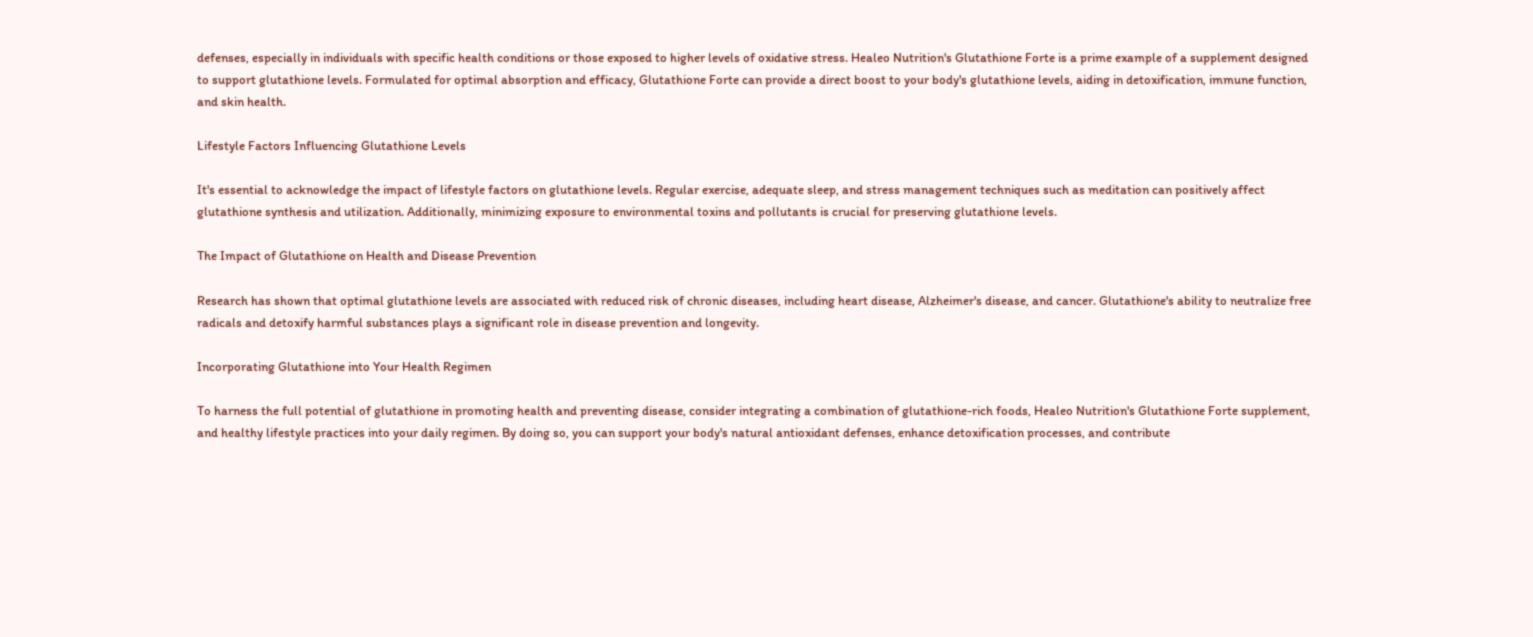defenses, especially in individuals with specific health conditions or those exposed to higher levels of oxidative stress. Healeo Nutrition's Glutathione Forte is a prime example of a supplement designed to support glutathione levels. Formulated for optimal absorption and efficacy, Glutathione Forte can provide a direct boost to your body's glutathione levels, aiding in detoxification, immune function, and skin health.

Lifestyle Factors Influencing Glutathione Levels

It's essential to acknowledge the impact of lifestyle factors on glutathione levels. Regular exercise, adequate sleep, and stress management techniques such as meditation can positively affect glutathione synthesis and utilization. Additionally, minimizing exposure to environmental toxins and pollutants is crucial for preserving glutathione levels.

The Impact of Glutathione on Health and Disease Prevention

Research has shown that optimal glutathione levels are associated with reduced risk of chronic diseases, including heart disease, Alzheimer's disease, and cancer. Glutathione's ability to neutralize free radicals and detoxify harmful substances plays a significant role in disease prevention and longevity.

Incorporating Glutathione into Your Health Regimen

To harness the full potential of glutathione in promoting health and preventing disease, consider integrating a combination of glutathione-rich foods, Healeo Nutrition's Glutathione Forte supplement, and healthy lifestyle practices into your daily regimen. By doing so, you can support your body's natural antioxidant defenses, enhance detoxification processes, and contribute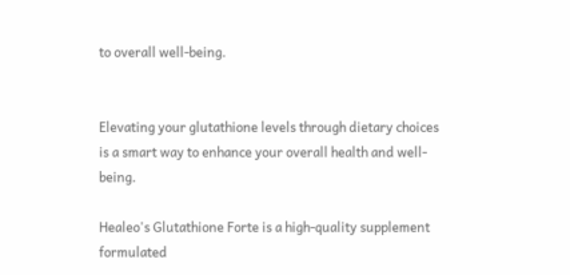to overall well-being.


Elevating your glutathione levels through dietary choices is a smart way to enhance your overall health and well-being.

Healeo's Glutathione Forte is a high-quality supplement formulated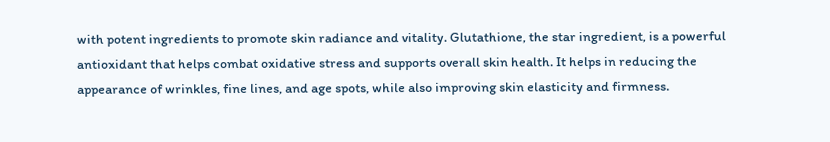with potent ingredients to promote skin radiance and vitality. Glutathione, the star ingredient, is a powerful antioxidant that helps combat oxidative stress and supports overall skin health. It helps in reducing the appearance of wrinkles, fine lines, and age spots, while also improving skin elasticity and firmness.